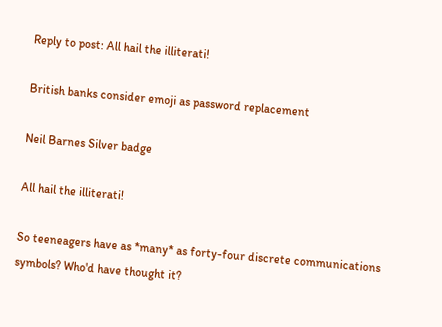Reply to post: All hail the illiterati!

British banks consider emoji as password replacement

Neil Barnes Silver badge

All hail the illiterati!

So teeneagers have as *many* as forty-four discrete communications symbols? Who'd have thought it?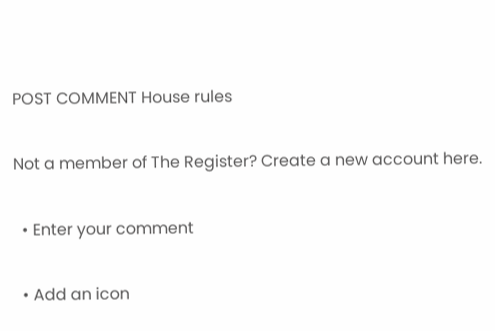POST COMMENT House rules

Not a member of The Register? Create a new account here.

  • Enter your comment

  • Add an icon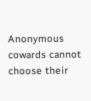Anonymous cowards cannot choose their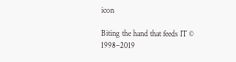icon

Biting the hand that feeds IT © 1998–2019